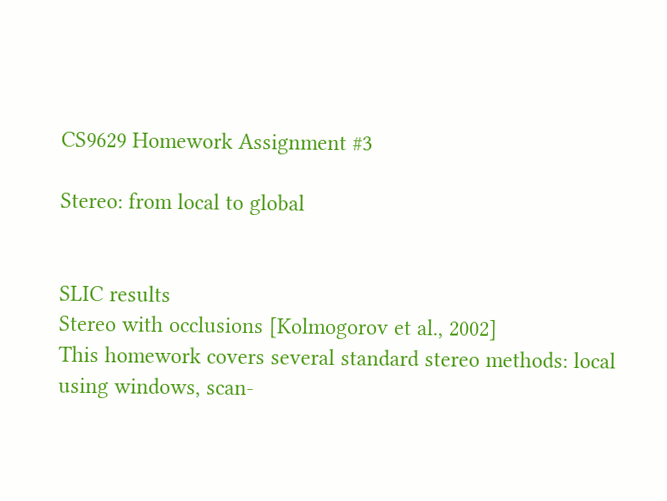CS9629 Homework Assignment #3

Stereo: from local to global


SLIC results
Stereo with occlusions [Kolmogorov et al., 2002]
This homework covers several standard stereo methods: local using windows, scan-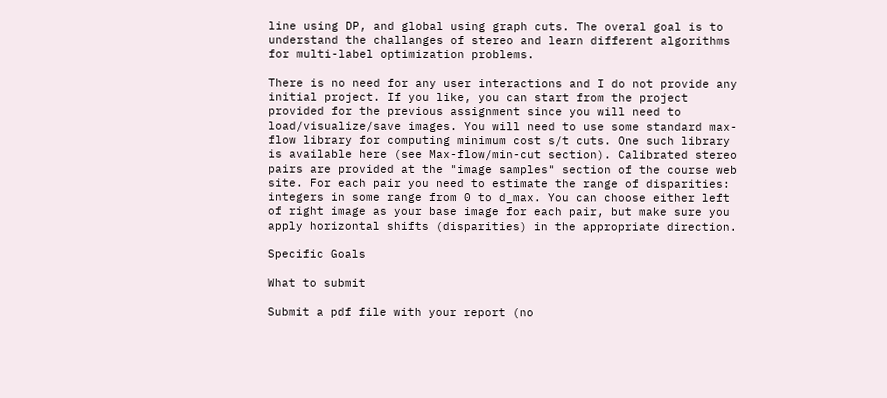line using DP, and global using graph cuts. The overal goal is to understand the challanges of stereo and learn different algorithms for multi-label optimization problems.

There is no need for any user interactions and I do not provide any initial project. If you like, you can start from the project provided for the previous assignment since you will need to load/visualize/save images. You will need to use some standard max-flow library for computing minimum cost s/t cuts. One such library is available here (see Max-flow/min-cut section). Calibrated stereo pairs are provided at the "image samples" section of the course web site. For each pair you need to estimate the range of disparities: integers in some range from 0 to d_max. You can choose either left of right image as your base image for each pair, but make sure you apply horizontal shifts (disparities) in the appropriate direction.

Specific Goals

What to submit

Submit a pdf file with your report (no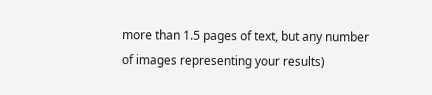more than 1.5 pages of text, but any number of images representing your results)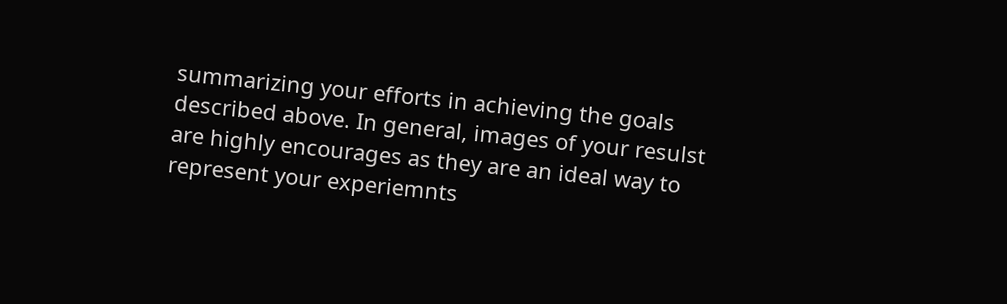summarizing your efforts in achieving the goals described above. In general, images of your resulst are highly encourages as they are an ideal way to represent your experiemnts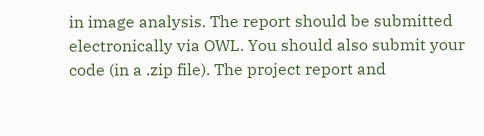in image analysis. The report should be submitted electronically via OWL. You should also submit your code (in a .zip file). The project report and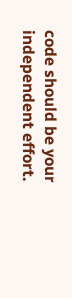code should be your independent effort.